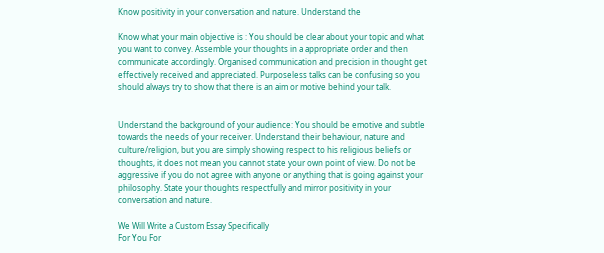Know positivity in your conversation and nature. Understand the

Know what your main objective is : You should be clear about your topic and what you want to convey. Assemble your thoughts in a appropriate order and then communicate accordingly. Organised communication and precision in thought get effectively received and appreciated. Purposeless talks can be confusing so you should always try to show that there is an aim or motive behind your talk.


Understand the background of your audience: You should be emotive and subtle towards the needs of your receiver. Understand their behaviour, nature and culture/religion, but you are simply showing respect to his religious beliefs or thoughts, it does not mean you cannot state your own point of view. Do not be aggressive if you do not agree with anyone or anything that is going against your philosophy. State your thoughts respectfully and mirror positivity in your conversation and nature.

We Will Write a Custom Essay Specifically
For You For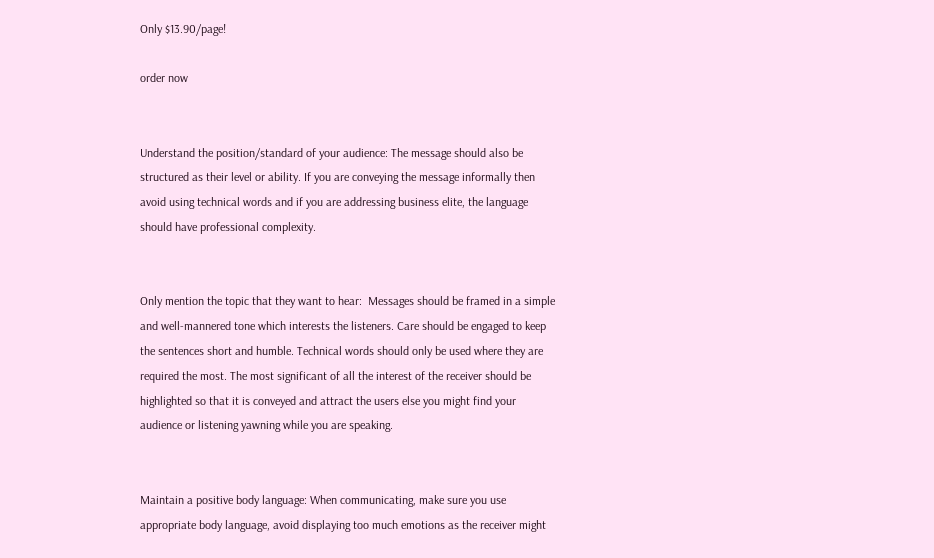Only $13.90/page!

order now


Understand the position/standard of your audience: The message should also be structured as their level or ability. If you are conveying the message informally then avoid using technical words and if you are addressing business elite, the language should have professional complexity.


Only mention the topic that they want to hear:  Messages should be framed in a simple and well-mannered tone which interests the listeners. Care should be engaged to keep the sentences short and humble. Technical words should only be used where they are required the most. The most significant of all the interest of the receiver should be highlighted so that it is conveyed and attract the users else you might find your audience or listening yawning while you are speaking.


Maintain a positive body language: When communicating, make sure you use appropriate body language, avoid displaying too much emotions as the receiver might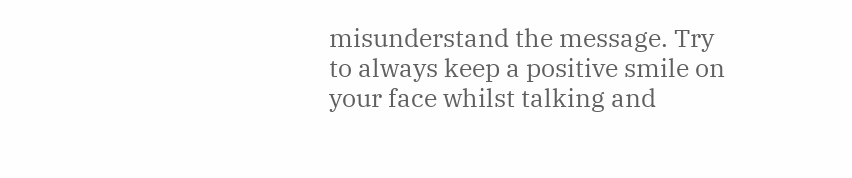misunderstand the message. Try to always keep a positive smile on your face whilst talking and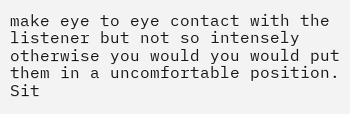make eye to eye contact with the listener but not so intensely otherwise you would you would put them in a uncomfortable position. Sit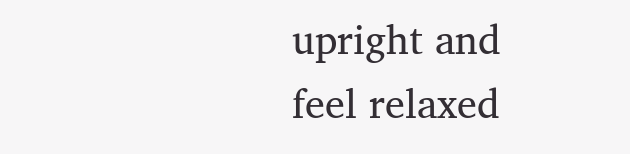upright and feel relaxed